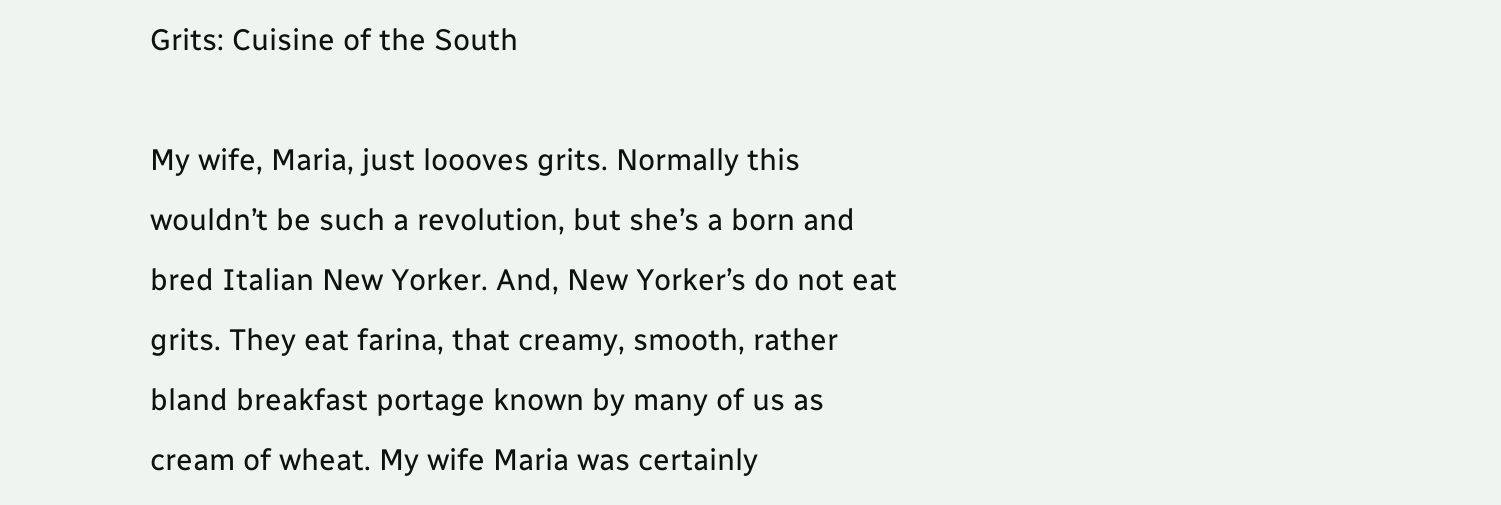Grits: Cuisine of the South

My wife, Maria, just loooves grits. Normally this wouldn’t be such a revolution, but she’s a born and bred Italian New Yorker. And, New Yorker’s do not eat grits. They eat farina, that creamy, smooth, rather bland breakfast portage known by many of us as cream of wheat. My wife Maria was certainly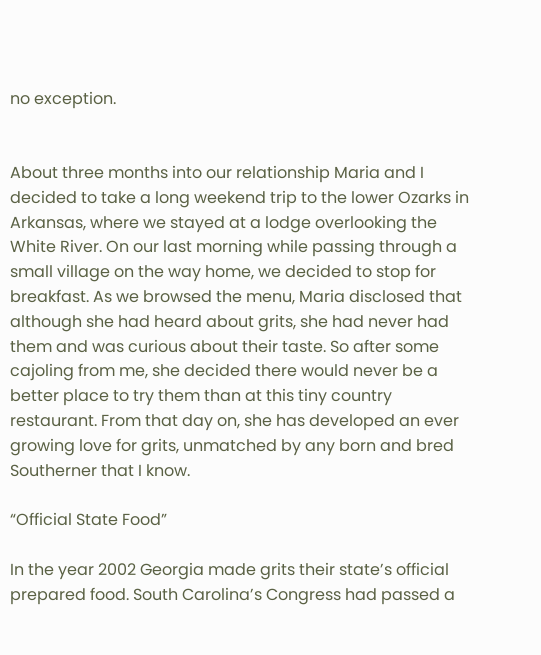no exception.


About three months into our relationship Maria and I decided to take a long weekend trip to the lower Ozarks in Arkansas, where we stayed at a lodge overlooking the White River. On our last morning while passing through a small village on the way home, we decided to stop for breakfast. As we browsed the menu, Maria disclosed that although she had heard about grits, she had never had them and was curious about their taste. So after some cajoling from me, she decided there would never be a better place to try them than at this tiny country restaurant. From that day on, she has developed an ever growing love for grits, unmatched by any born and bred Southerner that I know.

“Official State Food”

In the year 2002 Georgia made grits their state’s official prepared food. South Carolina’s Congress had passed a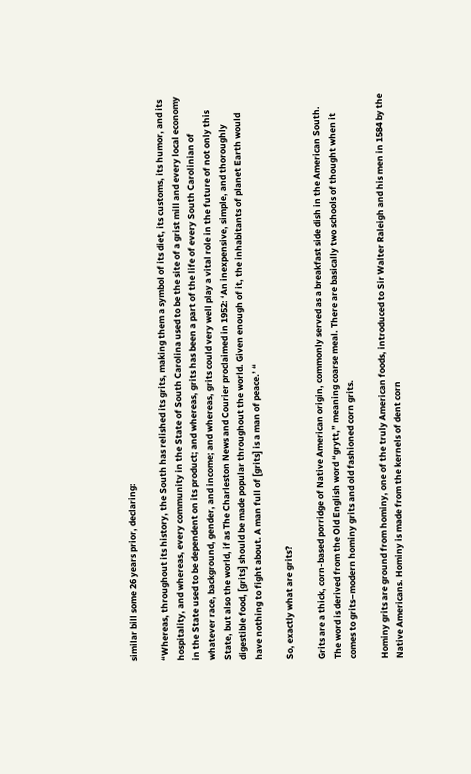similar bill some 26 years prior, declaring:

“Whereas, throughout its history, the South has relished its grits, making them a symbol of its diet, its customs, its humor, and its hospitality, and whereas, every community in the State of South Carolina used to be the site of a grist mill and every local economy in the State used to be dependent on its product; and whereas, grits has been a part of the life of every South Carolinian of whatever race, background, gender, and income; and whereas, grits could very well play a vital role in the future of not only this State, but also the world, if as The Charleston News and Courier proclaimed in 1952: ‘An inexpensive, simple, and thoroughly digestible food, [grits] should be made popular throughout the world. Given enough of it, the inhabitants of planet Earth would have nothing to fight about. A man full of [grits] is a man of peace.’ “

So, exactly what are grits?

Grits are a thick, corn-based porridge of Native American origin, commonly served as a breakfast side dish in the American South. The word is derived from the Old English word “grytt,” meaning coarse meal. There are basically two schools of thought when it comes to grits–modern hominy grits and old fashioned corn grits.

Hominy grits are ground from hominy, one of the truly American foods, introduced to Sir Walter Raleigh and his men in 1584 by the Native Americans. Hominy is made from the kernels of dent corn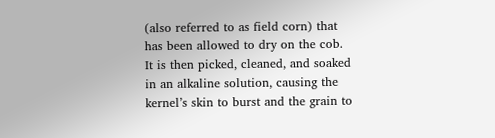(also referred to as field corn) that has been allowed to dry on the cob. It is then picked, cleaned, and soaked in an alkaline solution, causing the kernel’s skin to burst and the grain to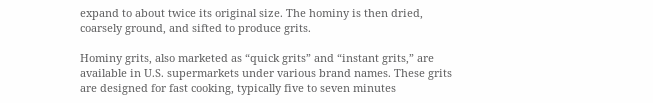expand to about twice its original size. The hominy is then dried, coarsely ground, and sifted to produce grits.

Hominy grits, also marketed as “quick grits” and “instant grits,” are available in U.S. supermarkets under various brand names. These grits are designed for fast cooking, typically five to seven minutes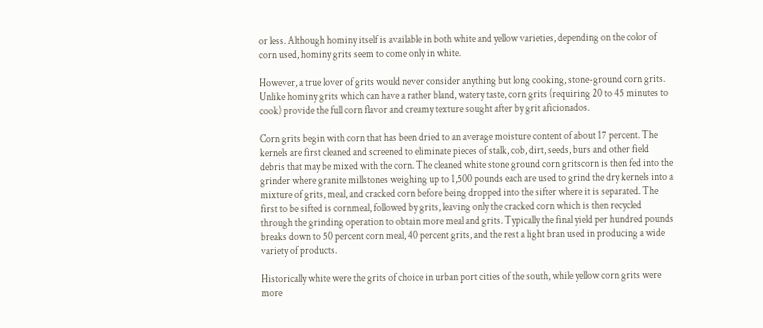or less. Although hominy itself is available in both white and yellow varieties, depending on the color of corn used, hominy grits seem to come only in white.

However, a true lover of grits would never consider anything but long cooking, stone-ground corn grits. Unlike hominy grits which can have a rather bland, watery taste, corn grits (requiring 20 to 45 minutes to cook) provide the full corn flavor and creamy texture sought after by grit aficionados.

Corn grits begin with corn that has been dried to an average moisture content of about 17 percent. The kernels are first cleaned and screened to eliminate pieces of stalk, cob, dirt, seeds, burs and other field debris that may be mixed with the corn. The cleaned white stone ground corn gritscorn is then fed into the grinder where granite millstones weighing up to 1,500 pounds each are used to grind the dry kernels into a mixture of grits, meal, and cracked corn before being dropped into the sifter where it is separated. The first to be sifted is cornmeal, followed by grits, leaving only the cracked corn which is then recycled through the grinding operation to obtain more meal and grits. Typically the final yield per hundred pounds breaks down to 50 percent corn meal, 40 percent grits, and the rest a light bran used in producing a wide variety of products.

Historically white were the grits of choice in urban port cities of the south, while yellow corn grits were more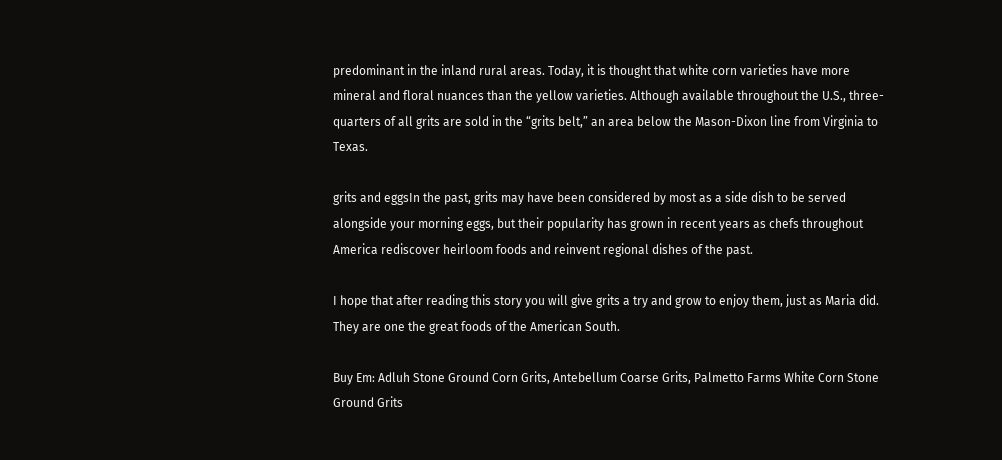predominant in the inland rural areas. Today, it is thought that white corn varieties have more mineral and floral nuances than the yellow varieties. Although available throughout the U.S., three-quarters of all grits are sold in the “grits belt,” an area below the Mason-Dixon line from Virginia to Texas.

grits and eggsIn the past, grits may have been considered by most as a side dish to be served alongside your morning eggs, but their popularity has grown in recent years as chefs throughout America rediscover heirloom foods and reinvent regional dishes of the past.

I hope that after reading this story you will give grits a try and grow to enjoy them, just as Maria did. They are one the great foods of the American South.

Buy Em: Adluh Stone Ground Corn Grits, Antebellum Coarse Grits, Palmetto Farms White Corn Stone Ground Grits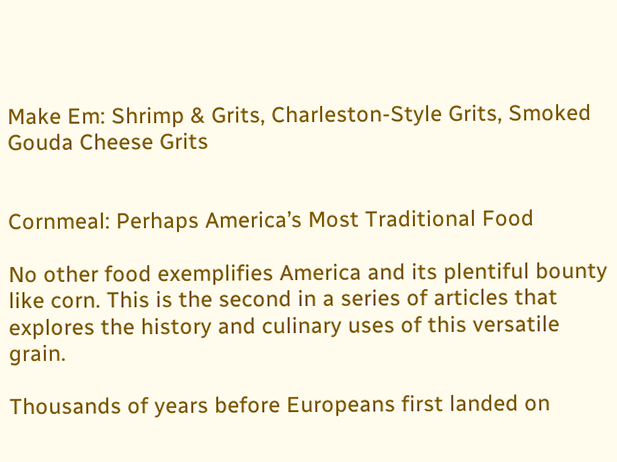Make Em: Shrimp & Grits, Charleston-Style Grits, Smoked Gouda Cheese Grits


Cornmeal: Perhaps America’s Most Traditional Food

No other food exemplifies America and its plentiful bounty like corn. This is the second in a series of articles that explores the history and culinary uses of this versatile grain.

Thousands of years before Europeans first landed on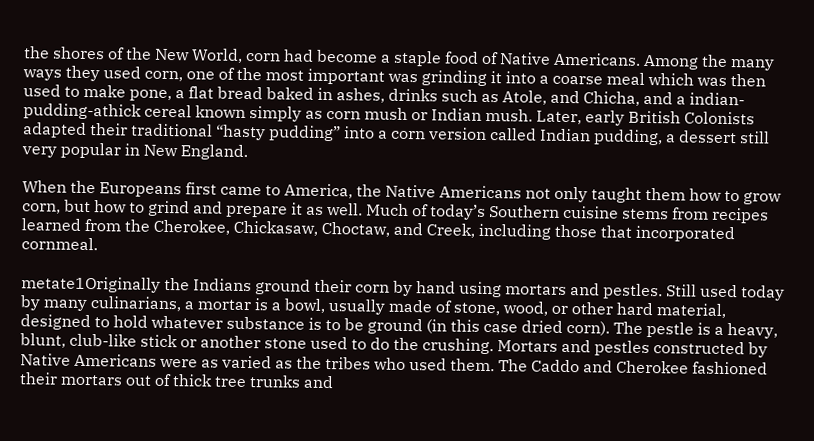the shores of the New World, corn had become a staple food of Native Americans. Among the many ways they used corn, one of the most important was grinding it into a coarse meal which was then used to make pone, a flat bread baked in ashes, drinks such as Atole, and Chicha, and a indian-pudding-athick cereal known simply as corn mush or Indian mush. Later, early British Colonists adapted their traditional “hasty pudding” into a corn version called Indian pudding, a dessert still very popular in New England.

When the Europeans first came to America, the Native Americans not only taught them how to grow corn, but how to grind and prepare it as well. Much of today’s Southern cuisine stems from recipes learned from the Cherokee, Chickasaw, Choctaw, and Creek, including those that incorporated cornmeal.

metate1Originally the Indians ground their corn by hand using mortars and pestles. Still used today by many culinarians, a mortar is a bowl, usually made of stone, wood, or other hard material, designed to hold whatever substance is to be ground (in this case dried corn). The pestle is a heavy, blunt, club-like stick or another stone used to do the crushing. Mortars and pestles constructed by Native Americans were as varied as the tribes who used them. The Caddo and Cherokee fashioned their mortars out of thick tree trunks and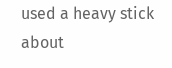used a heavy stick about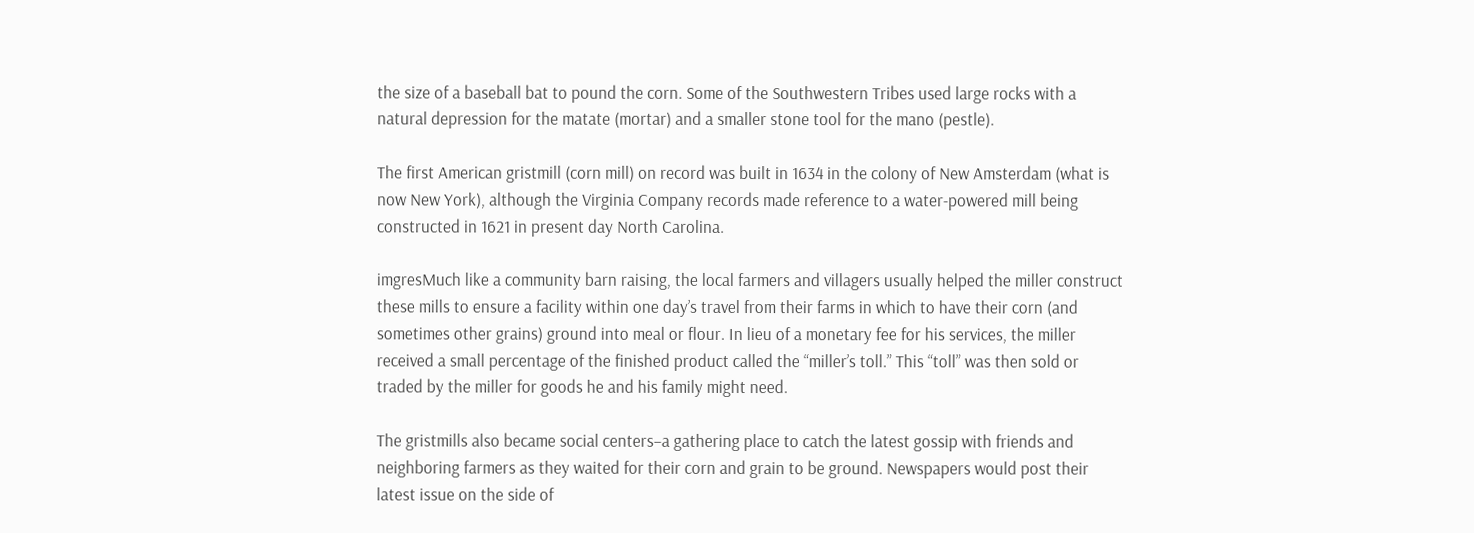the size of a baseball bat to pound the corn. Some of the Southwestern Tribes used large rocks with a natural depression for the matate (mortar) and a smaller stone tool for the mano (pestle).

The first American gristmill (corn mill) on record was built in 1634 in the colony of New Amsterdam (what is now New York), although the Virginia Company records made reference to a water-powered mill being constructed in 1621 in present day North Carolina.

imgresMuch like a community barn raising, the local farmers and villagers usually helped the miller construct these mills to ensure a facility within one day’s travel from their farms in which to have their corn (and sometimes other grains) ground into meal or flour. In lieu of a monetary fee for his services, the miller received a small percentage of the finished product called the “miller’s toll.” This “toll” was then sold or traded by the miller for goods he and his family might need.

The gristmills also became social centers–a gathering place to catch the latest gossip with friends and neighboring farmers as they waited for their corn and grain to be ground. Newspapers would post their latest issue on the side of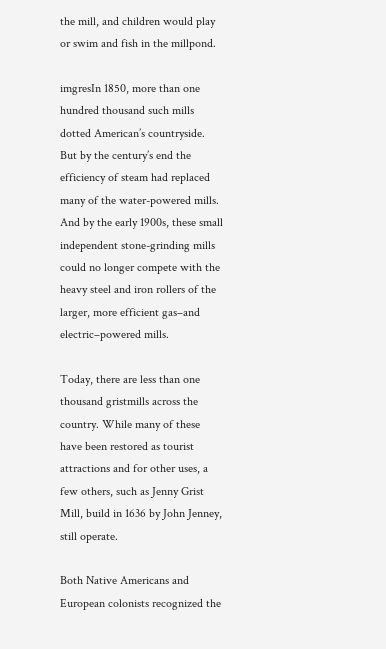the mill, and children would play or swim and fish in the millpond.

imgresIn 1850, more than one hundred thousand such mills dotted American’s countryside. But by the century’s end the efficiency of steam had replaced many of the water-powered mills. And by the early 1900s, these small independent stone-grinding mills could no longer compete with the heavy steel and iron rollers of the larger, more efficient gas–and electric–powered mills.

Today, there are less than one thousand gristmills across the country. While many of these have been restored as tourist attractions and for other uses, a few others, such as Jenny Grist Mill, build in 1636 by John Jenney, still operate.

Both Native Americans and European colonists recognized the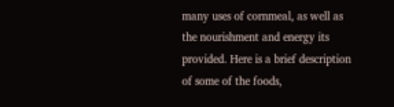many uses of cornmeal, as well as the nourishment and energy its provided. Here is a brief description of some of the foods,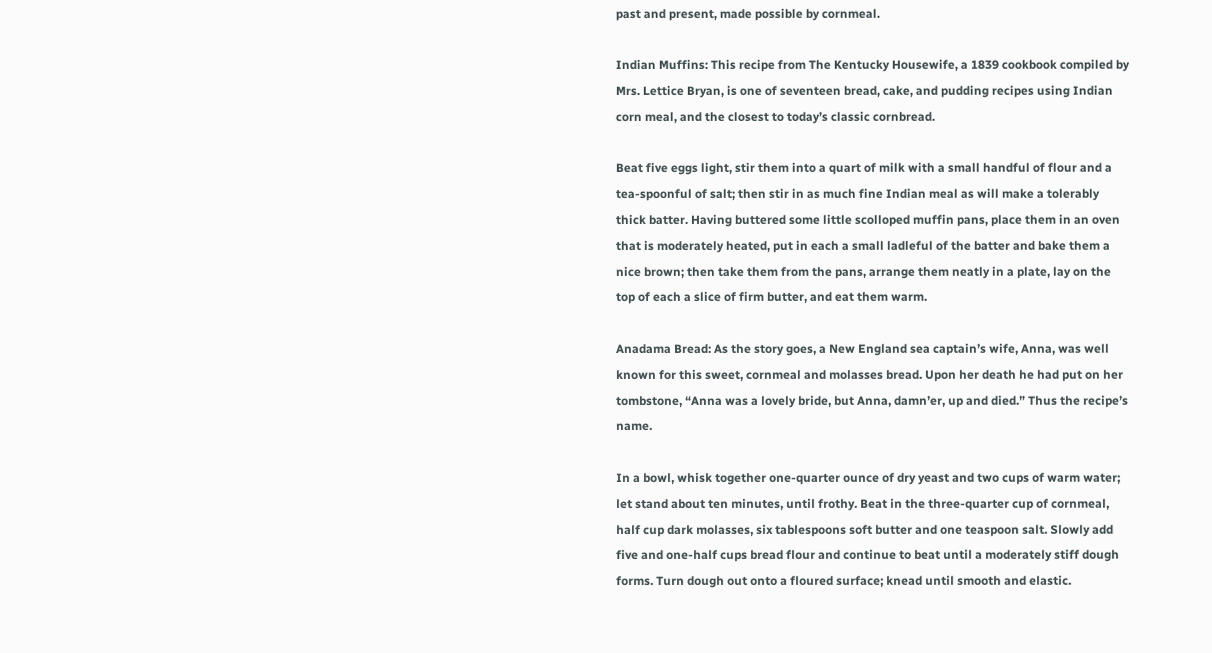past and present, made possible by cornmeal.

Indian Muffins: This recipe from The Kentucky Housewife, a 1839 cookbook compiled by Mrs. Lettice Bryan, is one of seventeen bread, cake, and pudding recipes using Indian corn meal, and the closest to today’s classic cornbread.

Beat five eggs light, stir them into a quart of milk with a small handful of flour and a tea-spoonful of salt; then stir in as much fine Indian meal as will make a tolerably thick batter. Having buttered some little scolloped muffin pans, place them in an oven that is moderately heated, put in each a small ladleful of the batter and bake them a nice brown; then take them from the pans, arrange them neatly in a plate, lay on the top of each a slice of firm butter, and eat them warm.

Anadama Bread: As the story goes, a New England sea captain’s wife, Anna, was well known for this sweet, cornmeal and molasses bread. Upon her death he had put on her tombstone, “Anna was a lovely bride, but Anna, damn’er, up and died.” Thus the recipe’s name.

In a bowl, whisk together one-quarter ounce of dry yeast and two cups of warm water; let stand about ten minutes, until frothy. Beat in the three-quarter cup of cornmeal, half cup dark molasses, six tablespoons soft butter and one teaspoon salt. Slowly add five and one-half cups bread flour and continue to beat until a moderately stiff dough forms. Turn dough out onto a floured surface; knead until smooth and elastic.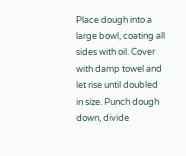Place dough into a large bowl, coating all sides with oil. Cover with damp towel and let rise until doubled in size. Punch dough down, divide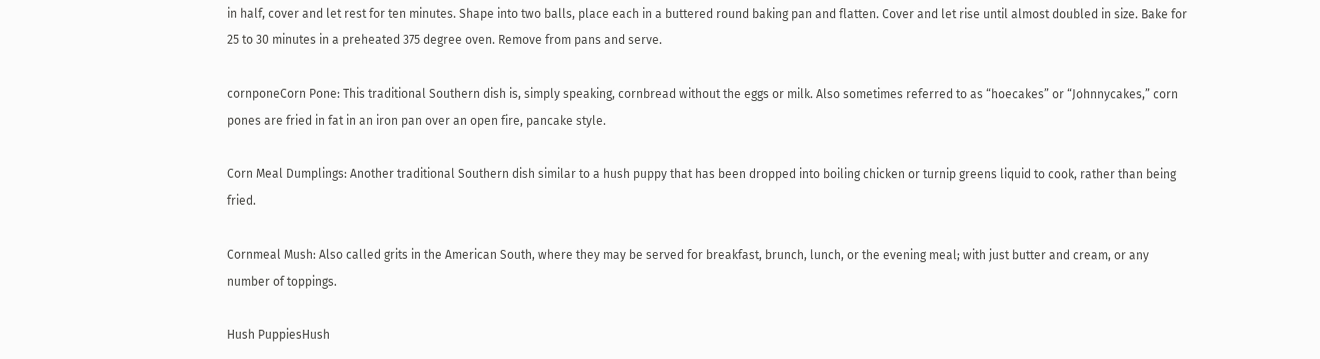in half, cover and let rest for ten minutes. Shape into two balls, place each in a buttered round baking pan and flatten. Cover and let rise until almost doubled in size. Bake for 25 to 30 minutes in a preheated 375 degree oven. Remove from pans and serve.

cornponeCorn Pone: This traditional Southern dish is, simply speaking, cornbread without the eggs or milk. Also sometimes referred to as “hoecakes” or “Johnnycakes,” corn pones are fried in fat in an iron pan over an open fire, pancake style.

Corn Meal Dumplings: Another traditional Southern dish similar to a hush puppy that has been dropped into boiling chicken or turnip greens liquid to cook, rather than being fried.

Cornmeal Mush: Also called grits in the American South, where they may be served for breakfast, brunch, lunch, or the evening meal; with just butter and cream, or any number of toppings.

Hush PuppiesHush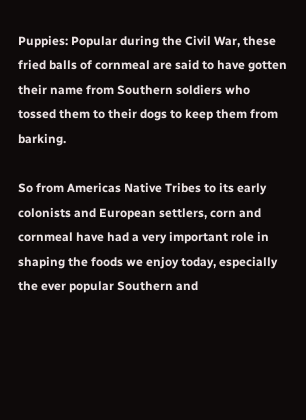Puppies: Popular during the Civil War, these fried balls of cornmeal are said to have gotten their name from Southern soldiers who tossed them to their dogs to keep them from barking.

So from Americas Native Tribes to its early colonists and European settlers, corn and cornmeal have had a very important role in shaping the foods we enjoy today, especially the ever popular Southern and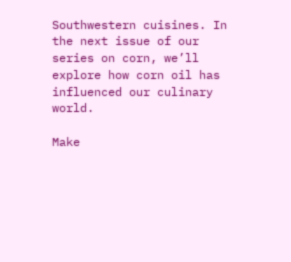Southwestern cuisines. In the next issue of our series on corn, we’ll explore how corn oil has influenced our culinary world.

Make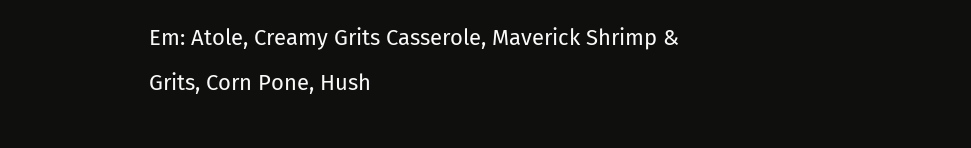Em: Atole, Creamy Grits Casserole, Maverick Shrimp & Grits, Corn Pone, Hush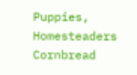Puppies, Homesteaders Cornbread